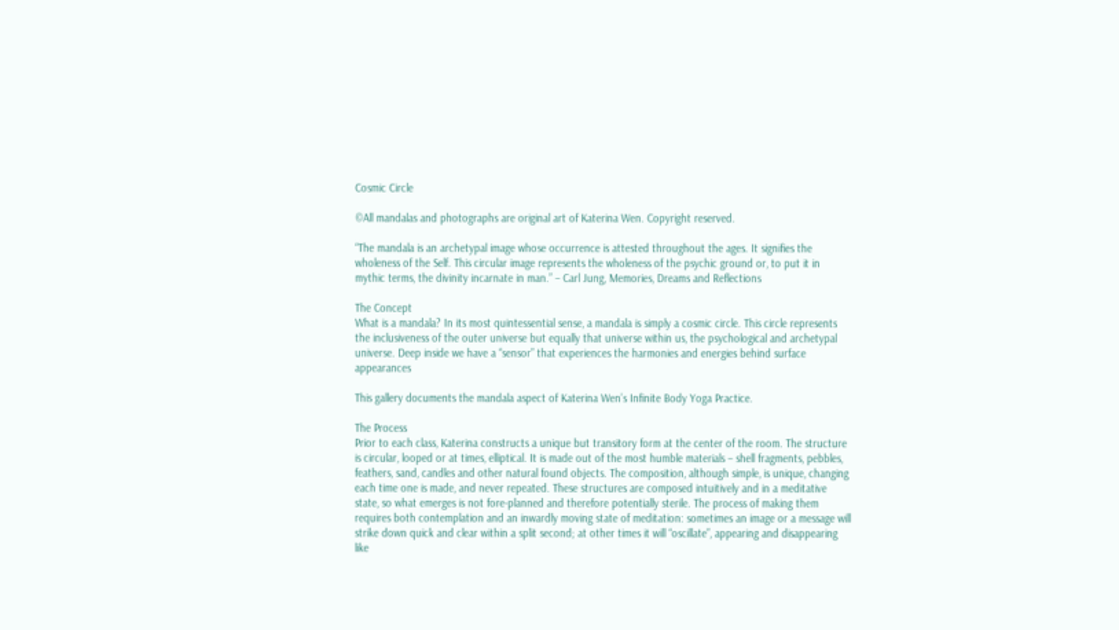Cosmic Circle

©All mandalas and photographs are original art of Katerina Wen. Copyright reserved.

“The mandala is an archetypal image whose occurrence is attested throughout the ages. It signifies the wholeness of the Self. This circular image represents the wholeness of the psychic ground or, to put it in mythic terms, the divinity incarnate in man.” – Carl Jung, Memories, Dreams and Reflections

The Concept
What is a mandala? In its most quintessential sense, a mandala is simply a cosmic circle. This circle represents the inclusiveness of the outer universe but equally that universe within us, the psychological and archetypal universe. Deep inside we have a “sensor” that experiences the harmonies and energies behind surface appearances

This gallery documents the mandala aspect of Katerina Wen’s Infinite Body Yoga Practice.

The Process
Prior to each class, Katerina constructs a unique but transitory form at the center of the room. The structure is circular, looped or at times, elliptical. It is made out of the most humble materials – shell fragments, pebbles, feathers, sand, candles and other natural found objects. The composition, although simple, is unique, changing each time one is made, and never repeated. These structures are composed intuitively and in a meditative state, so what emerges is not fore-planned and therefore potentially sterile. The process of making them requires both contemplation and an inwardly moving state of meditation: sometimes an image or a message will strike down quick and clear within a split second; at other times it will “oscillate”, appearing and disappearing like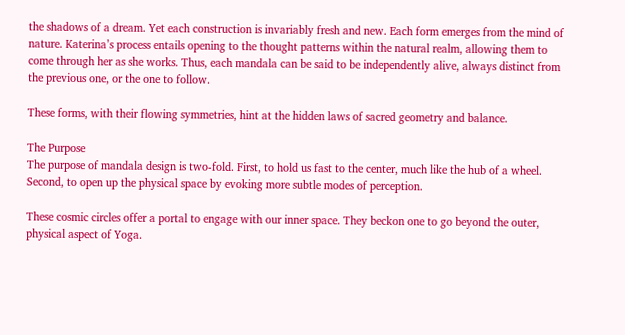the shadows of a dream. Yet each construction is invariably fresh and new. Each form emerges from the mind of nature. Katerina’s process entails opening to the thought patterns within the natural realm, allowing them to come through her as she works. Thus, each mandala can be said to be independently alive, always distinct from the previous one, or the one to follow.

These forms, with their flowing symmetries, hint at the hidden laws of sacred geometry and balance.

The Purpose
The purpose of mandala design is two-fold. First, to hold us fast to the center, much like the hub of a wheel. Second, to open up the physical space by evoking more subtle modes of perception.

These cosmic circles offer a portal to engage with our inner space. They beckon one to go beyond the outer, physical aspect of Yoga.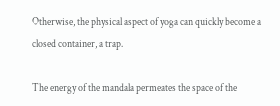Otherwise, the physical aspect of yoga can quickly become a closed container, a trap.

The energy of the mandala permeates the space of the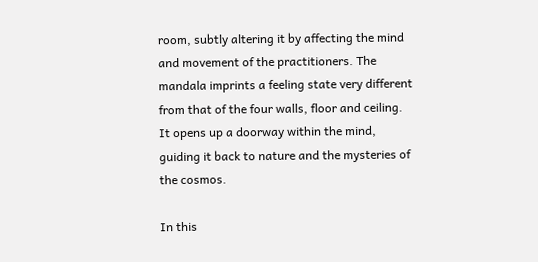room, subtly altering it by affecting the mind and movement of the practitioners. The mandala imprints a feeling state very different from that of the four walls, floor and ceiling. It opens up a doorway within the mind, guiding it back to nature and the mysteries of the cosmos.

In this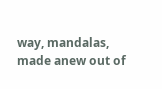way, mandalas, made anew out of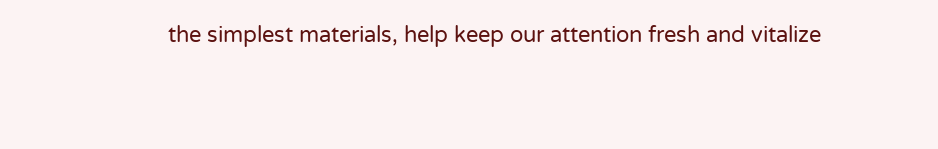the simplest materials, help keep our attention fresh and vitalize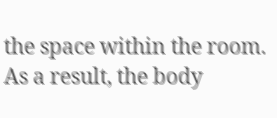the space within the room. As a result, the body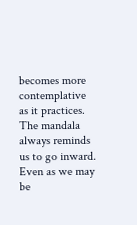becomes more contemplative as it practices. The mandala always reminds us to go inward. Even as we may be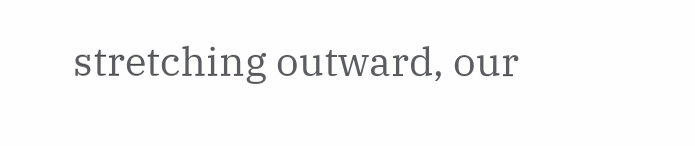stretching outward, our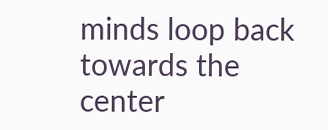minds loop back towards the center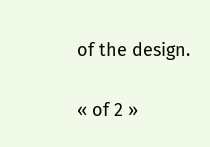of the design.

« of 2 »